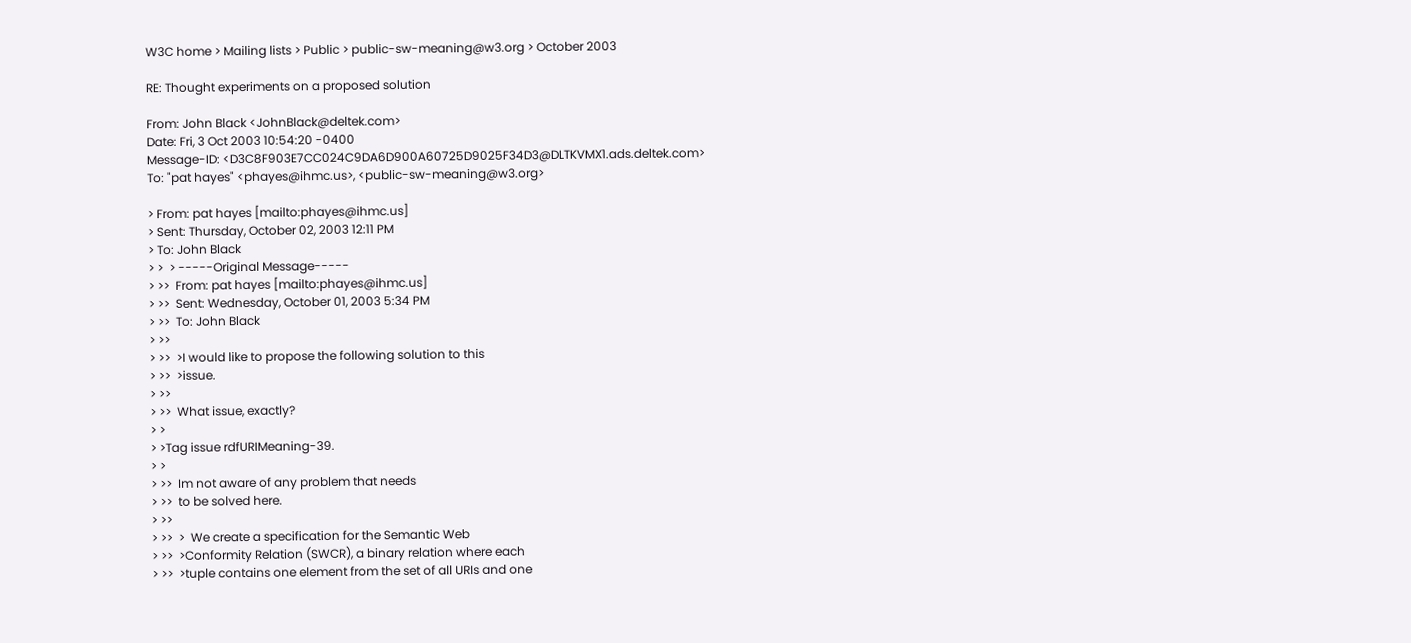W3C home > Mailing lists > Public > public-sw-meaning@w3.org > October 2003

RE: Thought experiments on a proposed solution

From: John Black <JohnBlack@deltek.com>
Date: Fri, 3 Oct 2003 10:54:20 -0400
Message-ID: <D3C8F903E7CC024C9DA6D900A60725D9025F34D3@DLTKVMX1.ads.deltek.com>
To: "pat hayes" <phayes@ihmc.us>, <public-sw-meaning@w3.org>

> From: pat hayes [mailto:phayes@ihmc.us]
> Sent: Thursday, October 02, 2003 12:11 PM
> To: John Black
> >  > -----Original Message-----
> >>  From: pat hayes [mailto:phayes@ihmc.us]
> >>  Sent: Wednesday, October 01, 2003 5:34 PM
> >>  To: John Black
> >>
> >>  >I would like to propose the following solution to this
> >>  >issue.
> >>
> >>  What issue, exactly?
> >
> >Tag issue rdfURIMeaning-39.
> >
> >>  Im not aware of any problem that needs
> >>  to be solved here.
> >>
> >>  >  We create a specification for the Semantic Web
> >>  >Conformity Relation (SWCR), a binary relation where each
> >>  >tuple contains one element from the set of all URIs and one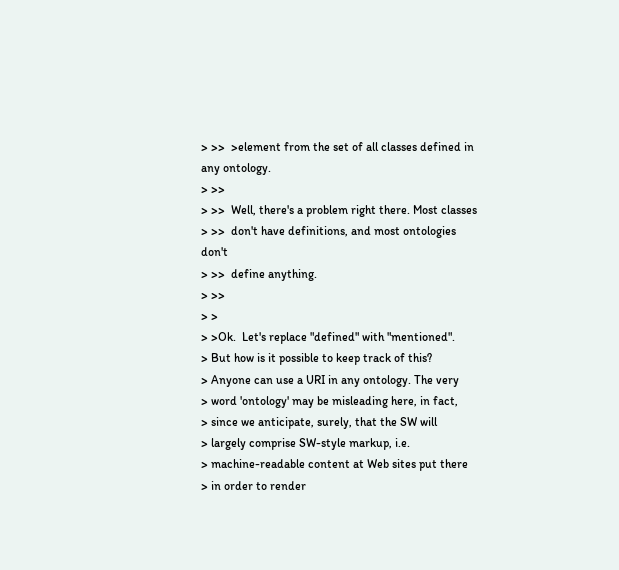> >>  >element from the set of all classes defined in any ontology.
> >>
> >>  Well, there's a problem right there. Most classes
> >>  don't have definitions, and most ontologies don't
> >>  define anything.
> >>
> >
> >Ok.  Let's replace "defined" with "mentioned".
> But how is it possible to keep track of this?
> Anyone can use a URI in any ontology. The very
> word 'ontology' may be misleading here, in fact,
> since we anticipate, surely, that the SW will
> largely comprise SW-style markup, i.e.
> machine-readable content at Web sites put there
> in order to render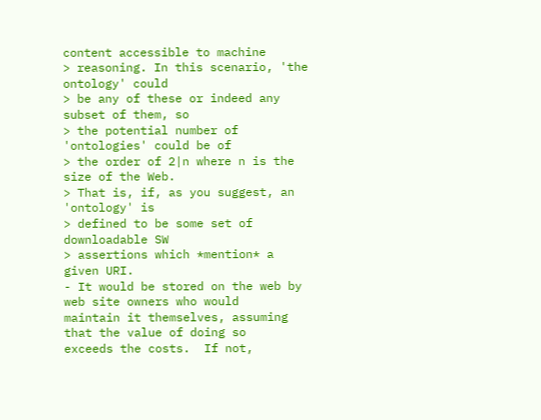content accessible to machine
> reasoning. In this scenario, 'the ontology' could
> be any of these or indeed any subset of them, so
> the potential number of 'ontologies' could be of
> the order of 2|n where n is the size of the Web.
> That is, if, as you suggest, an 'ontology' is
> defined to be some set of downloadable SW
> assertions which *mention* a given URI.
- It would be stored on the web by web site owners who would
maintain it themselves, assuming that the value of doing so
exceeds the costs.  If not,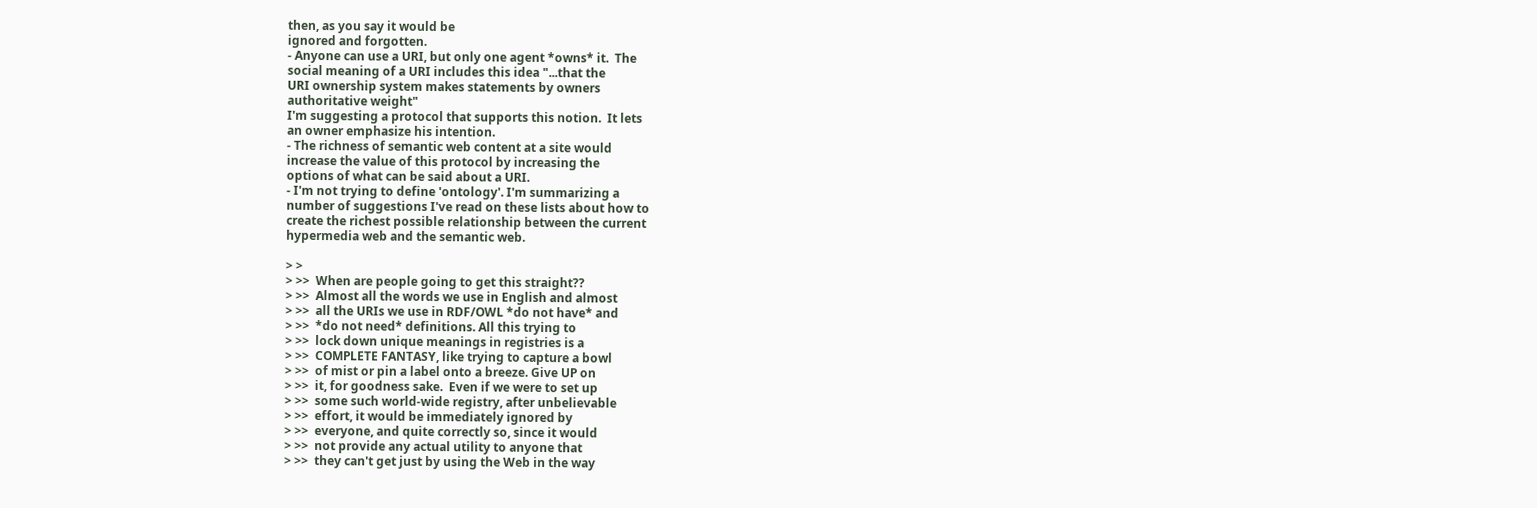then, as you say it would be
ignored and forgotten.
- Anyone can use a URI, but only one agent *owns* it.  The
social meaning of a URI includes this idea "...that the
URI ownership system makes statements by owners
authoritative weight"
I'm suggesting a protocol that supports this notion.  It lets
an owner emphasize his intention.
- The richness of semantic web content at a site would
increase the value of this protocol by increasing the
options of what can be said about a URI.
- I'm not trying to define 'ontology'. I'm summarizing a
number of suggestions I've read on these lists about how to
create the richest possible relationship between the current
hypermedia web and the semantic web.

> >
> >>  When are people going to get this straight??
> >>  Almost all the words we use in English and almost
> >>  all the URIs we use in RDF/OWL *do not have* and
> >>  *do not need* definitions. All this trying to
> >>  lock down unique meanings in registries is a
> >>  COMPLETE FANTASY, like trying to capture a bowl
> >>  of mist or pin a label onto a breeze. Give UP on
> >>  it, for goodness sake.  Even if we were to set up
> >>  some such world-wide registry, after unbelievable
> >>  effort, it would be immediately ignored by
> >>  everyone, and quite correctly so, since it would
> >>  not provide any actual utility to anyone that
> >>  they can't get just by using the Web in the way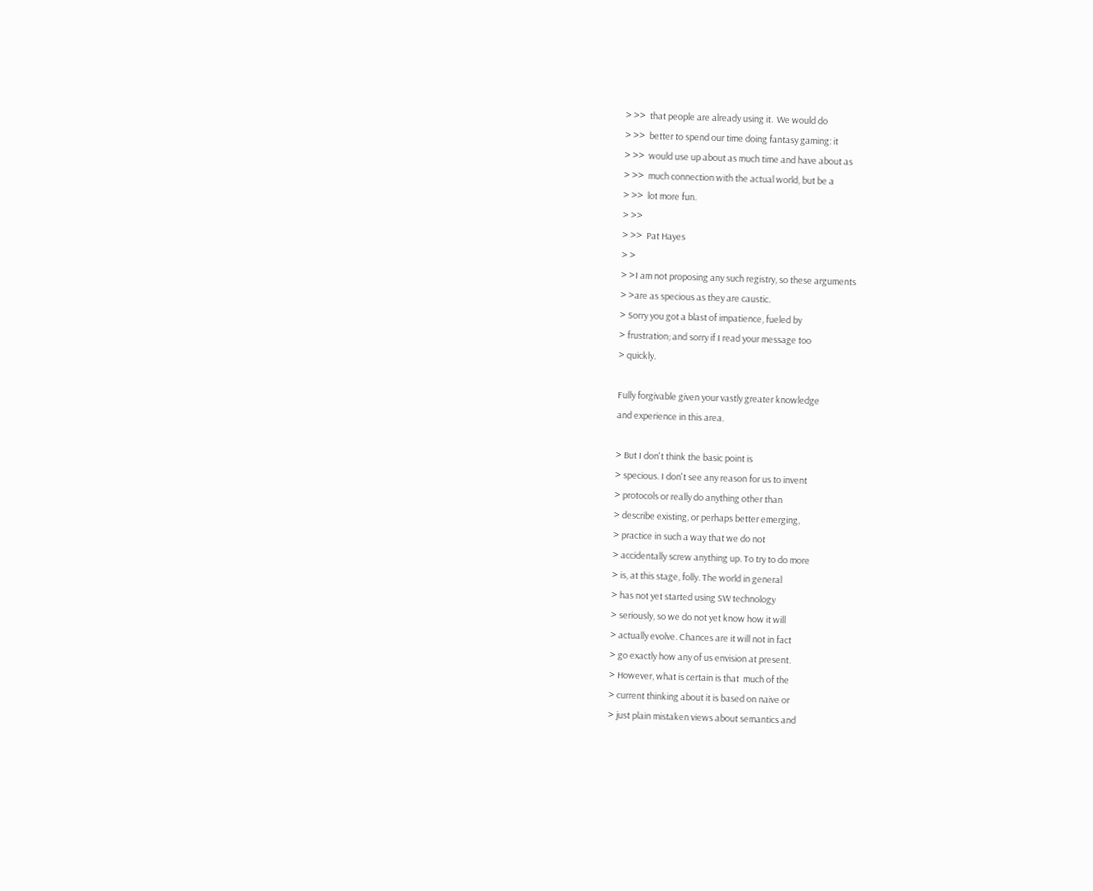> >>  that people are already using it.  We would do
> >>  better to spend our time doing fantasy gaming: it
> >>  would use up about as much time and have about as
> >>  much connection with the actual world, but be a
> >>  lot more fun.
> >>
> >>  Pat Hayes
> >
> >I am not proposing any such registry, so these arguments
> >are as specious as they are caustic.
> Sorry you got a blast of impatience, fueled by
> frustration; and sorry if I read your message too
> quickly.

Fully forgivable given your vastly greater knowledge
and experience in this area.

> But I don't think the basic point is
> specious. I don't see any reason for us to invent
> protocols or really do anything other than
> describe existing, or perhaps better emerging,
> practice in such a way that we do not
> accidentally screw anything up. To try to do more
> is, at this stage, folly. The world in general
> has not yet started using SW technology
> seriously, so we do not yet know how it will
> actually evolve. Chances are it will not in fact
> go exactly how any of us envision at present.
> However, what is certain is that  much of the
> current thinking about it is based on naive or
> just plain mistaken views about semantics and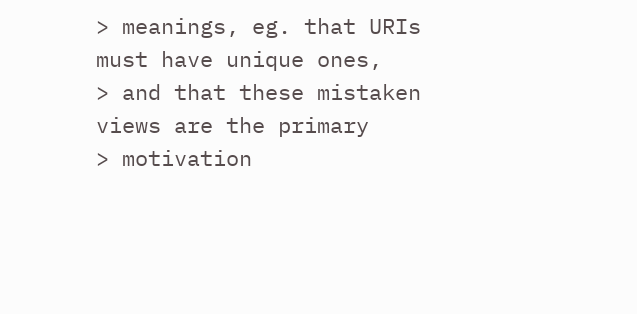> meanings, eg. that URIs must have unique ones,
> and that these mistaken views are the primary
> motivation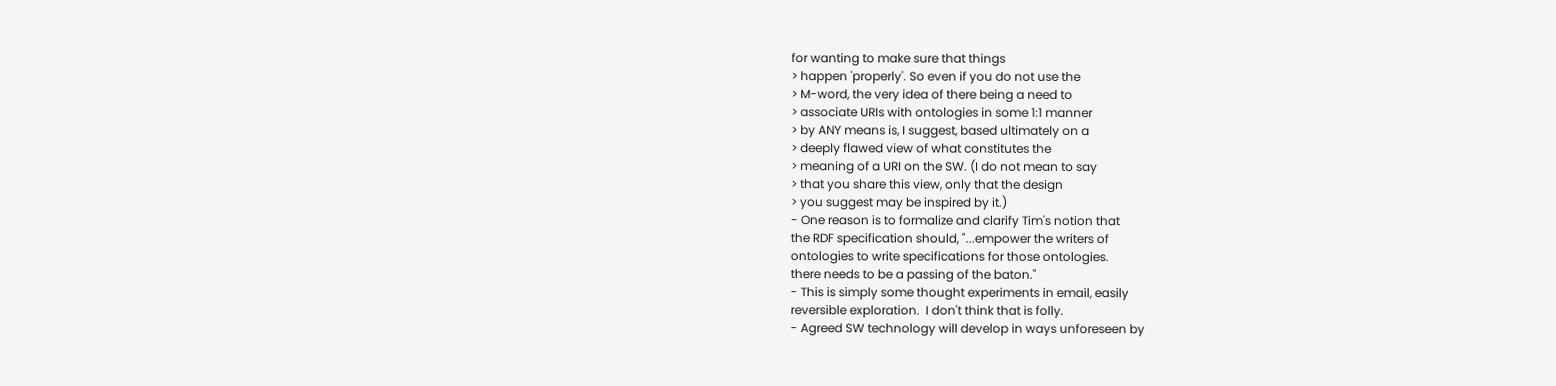for wanting to make sure that things
> happen 'properly'. So even if you do not use the
> M-word, the very idea of there being a need to
> associate URIs with ontologies in some 1:1 manner
> by ANY means is, I suggest, based ultimately on a
> deeply flawed view of what constitutes the
> meaning of a URI on the SW. (I do not mean to say
> that you share this view, only that the design
> you suggest may be inspired by it.)
- One reason is to formalize and clarify Tim's notion that
the RDF specification should, "...empower the writers of
ontologies to write specifications for those ontologies.
there needs to be a passing of the baton."
- This is simply some thought experiments in email, easily
reversible exploration.  I don't think that is folly.
- Agreed SW technology will develop in ways unforeseen by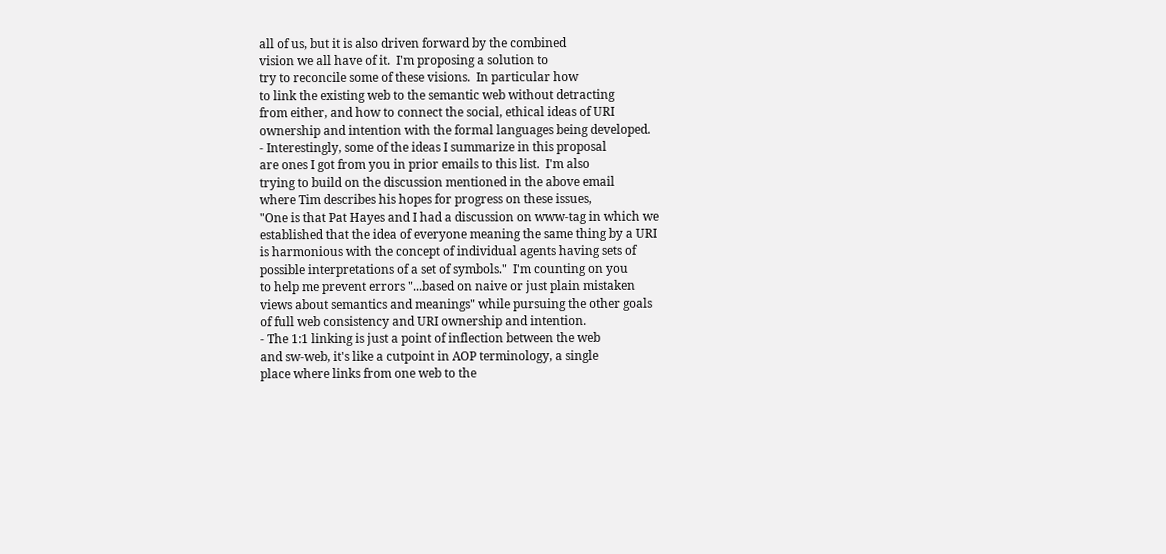all of us, but it is also driven forward by the combined
vision we all have of it.  I'm proposing a solution to
try to reconcile some of these visions.  In particular how
to link the existing web to the semantic web without detracting
from either, and how to connect the social, ethical ideas of URI
ownership and intention with the formal languages being developed.
- Interestingly, some of the ideas I summarize in this proposal
are ones I got from you in prior emails to this list.  I'm also
trying to build on the discussion mentioned in the above email
where Tim describes his hopes for progress on these issues,
"One is that Pat Hayes and I had a discussion on www-tag in which we
established that the idea of everyone meaning the same thing by a URI
is harmonious with the concept of individual agents having sets of
possible interpretations of a set of symbols."  I'm counting on you
to help me prevent errors "...based on naive or just plain mistaken
views about semantics and meanings" while pursuing the other goals
of full web consistency and URI ownership and intention.
- The 1:1 linking is just a point of inflection between the web
and sw-web, it's like a cutpoint in AOP terminology, a single
place where links from one web to the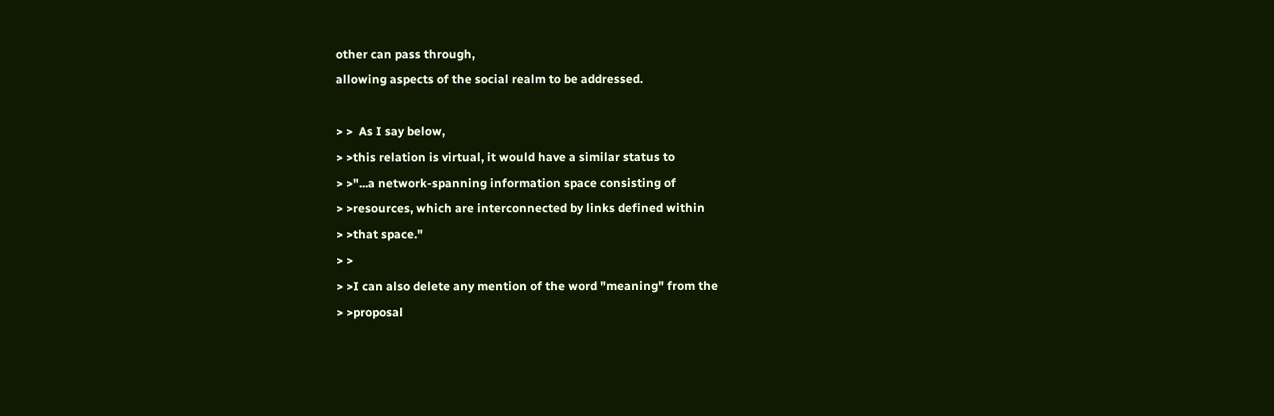other can pass through,
allowing aspects of the social realm to be addressed.

> >  As I say below,
> >this relation is virtual, it would have a similar status to
> >"...a network-spanning information space consisting of
> >resources, which are interconnected by links defined within
> >that space."
> >
> >I can also delete any mention of the word "meaning" from the
> >proposal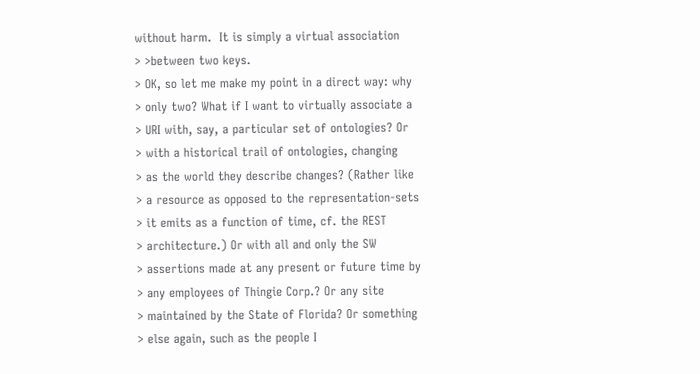without harm.  It is simply a virtual association
> >between two keys.
> OK, so let me make my point in a direct way: why
> only two? What if I want to virtually associate a
> URI with, say, a particular set of ontologies? Or
> with a historical trail of ontologies, changing
> as the world they describe changes? (Rather like
> a resource as opposed to the representation-sets
> it emits as a function of time, cf. the REST
> architecture.) Or with all and only the SW
> assertions made at any present or future time by
> any employees of Thingie Corp.? Or any site
> maintained by the State of Florida? Or something
> else again, such as the people I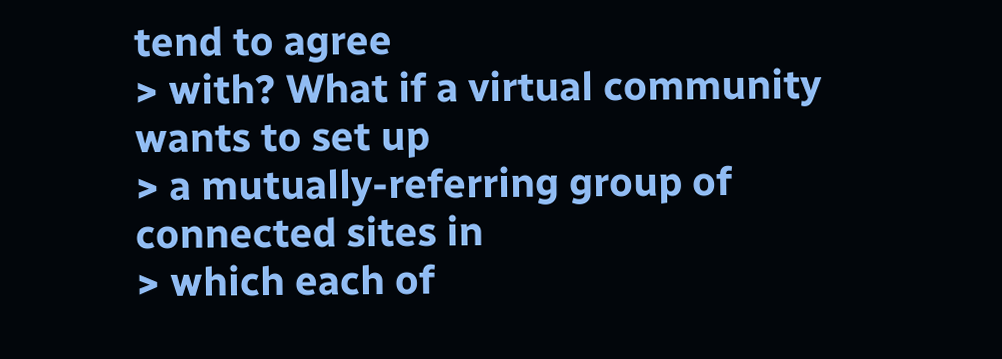tend to agree
> with? What if a virtual community wants to set up
> a mutually-referring group of connected sites in
> which each of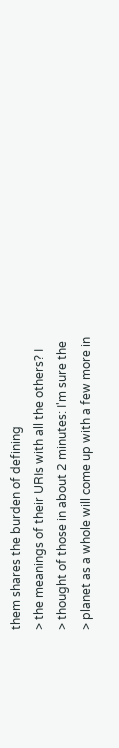them shares the burden of defining
> the meanings of their URIs with all the others? I
> thought of those in about 2 minutes: I'm sure the
> planet as a whole will come up with a few more in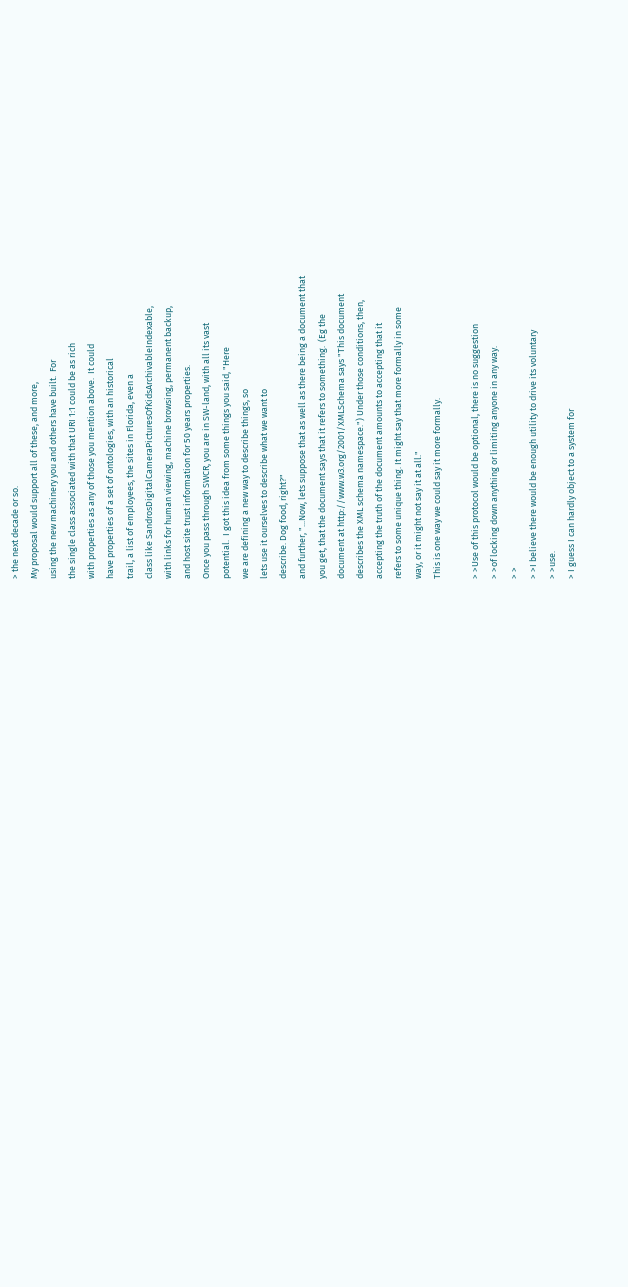> the next decade or so.
My proposal would support all of these, and more,
using the new machinery you and others have built.  For
the single class associated with that URI 1:1 could be as rich
with properties as any of those you mention above.  It could
have properties of a set of ontologies, with an historical
trail, a list of employees, the sites in Florida, even a
class like SandrosDigitalCameraPicturesOfKidsArchivableIndexable,
with links for human viewing, machine browsing, permanent backup,
and host site trust information for 50 years properties.
Once you pass through SWCR, you are in SW-land, with all its vast
potential.  I got this idea from some things you said, "Here
we are defining a new way to describe things, so
lets use it ourselves to describe what we want to
describe. Dog food, right?"
and further, "...Now, lets suppose that as well as there being a document that
you get, that the document says that it refers to something.  (Eg the
document at http://www.w3.org/2001/XMLSchema says "This document
describes the XML schema namespace.") Under those conditions, then,
accepting the truth of the document amounts to accepting that it
refers to some unique thing. It might say that more formally in some
way, or it might not say it at all."
This is one way we could say it more formally.

> >Use of this protocol would be optional, there is no suggestion
> >of locking down anything or limiting anyone in any way.
> >
> >I believe there would be enough utility to drive its voluntary
> >use.
> I guess I can hardly object to a system for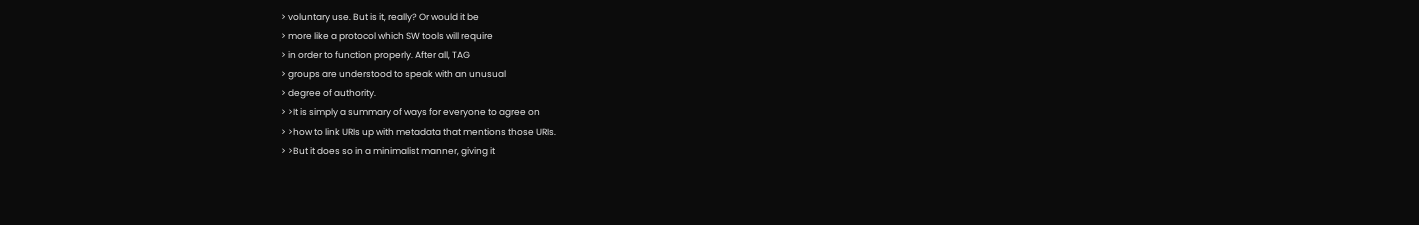> voluntary use. But is it, really? Or would it be
> more like a protocol which SW tools will require
> in order to function properly. After all, TAG
> groups are understood to speak with an unusual
> degree of authority.
> >It is simply a summary of ways for everyone to agree on
> >how to link URIs up with metadata that mentions those URIs.
> >But it does so in a minimalist manner, giving it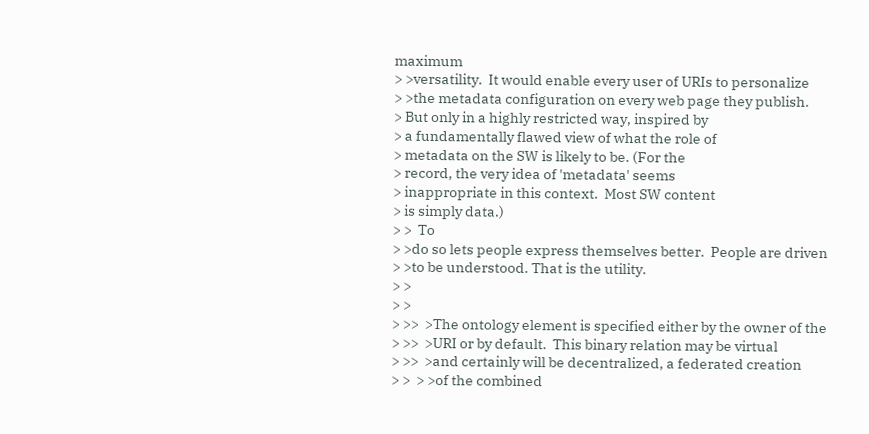maximum
> >versatility.  It would enable every user of URIs to personalize
> >the metadata configuration on every web page they publish.
> But only in a highly restricted way, inspired by
> a fundamentally flawed view of what the role of
> metadata on the SW is likely to be. (For the
> record, the very idea of 'metadata' seems
> inappropriate in this context.  Most SW content
> is simply data.)
> >  To
> >do so lets people express themselves better.  People are driven
> >to be understood. That is the utility.
> >
> >
> >>  >The ontology element is specified either by the owner of the
> >>  >URI or by default.  This binary relation may be virtual
> >>  >and certainly will be decentralized, a federated creation
> >  > >of the combined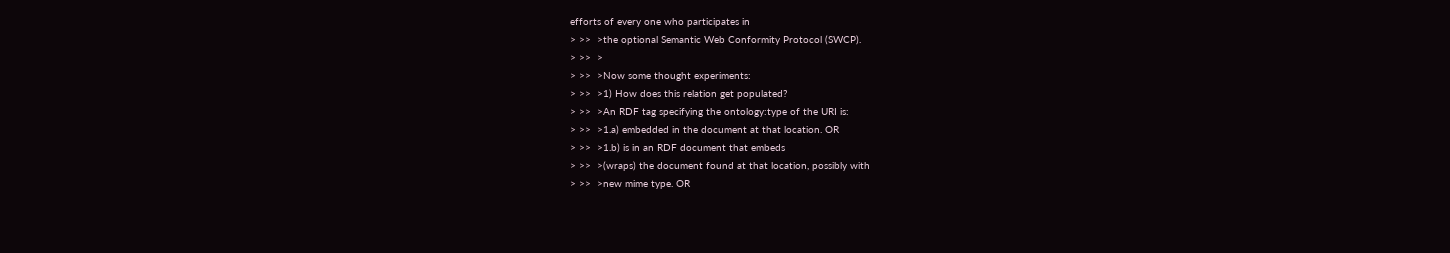efforts of every one who participates in
> >>  >the optional Semantic Web Conformity Protocol (SWCP).
> >>  >
> >>  >Now some thought experiments:
> >>  >1) How does this relation get populated?
> >>  >An RDF tag specifying the ontology:type of the URI is:
> >>  >1.a) embedded in the document at that location. OR
> >>  >1.b) is in an RDF document that embeds
> >>  >(wraps) the document found at that location, possibly with
> >>  >new mime type. OR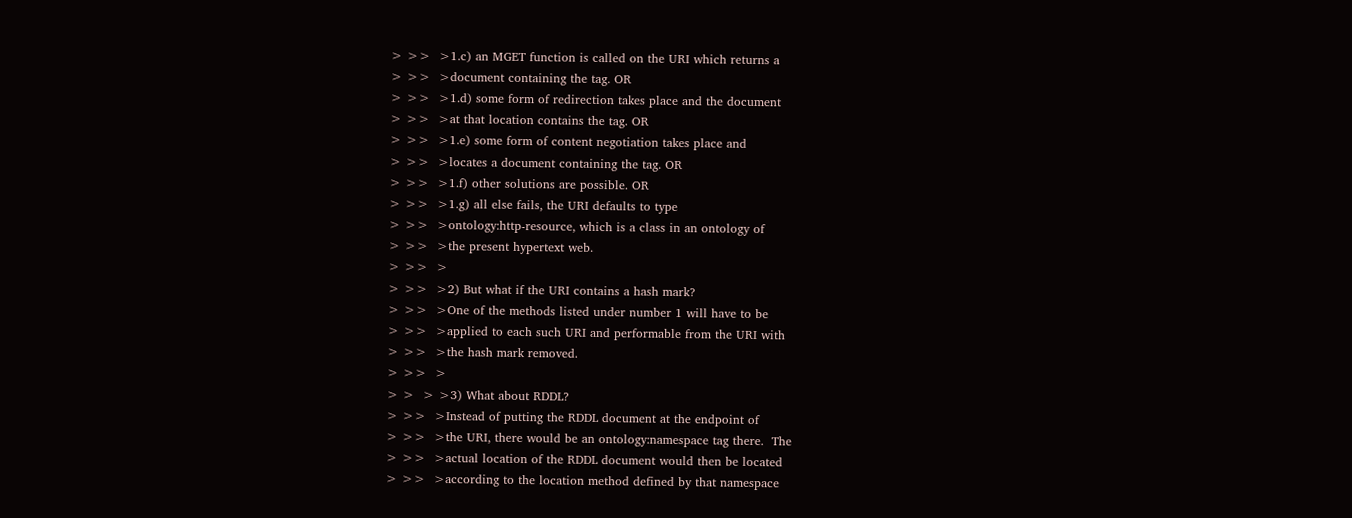> >>  >1.c) an MGET function is called on the URI which returns a
> >>  >document containing the tag. OR
> >>  >1.d) some form of redirection takes place and the document
> >>  >at that location contains the tag. OR
> >>  >1.e) some form of content negotiation takes place and
> >>  >locates a document containing the tag. OR
> >>  >1.f) other solutions are possible. OR
> >>  >1.g) all else fails, the URI defaults to type
> >>  >ontology:http-resource, which is a class in an ontology of
> >>  >the present hypertext web.
> >>  >
> >>  >2) But what if the URI contains a hash mark?
> >>  >One of the methods listed under number 1 will have to be
> >>  >applied to each such URI and performable from the URI with
> >>  >the hash mark removed.
> >>  >
> >  > >3) What about RDDL?
> >>  >Instead of putting the RDDL document at the endpoint of
> >>  >the URI, there would be an ontology:namespace tag there.  The
> >>  >actual location of the RDDL document would then be located
> >>  >according to the location method defined by that namespace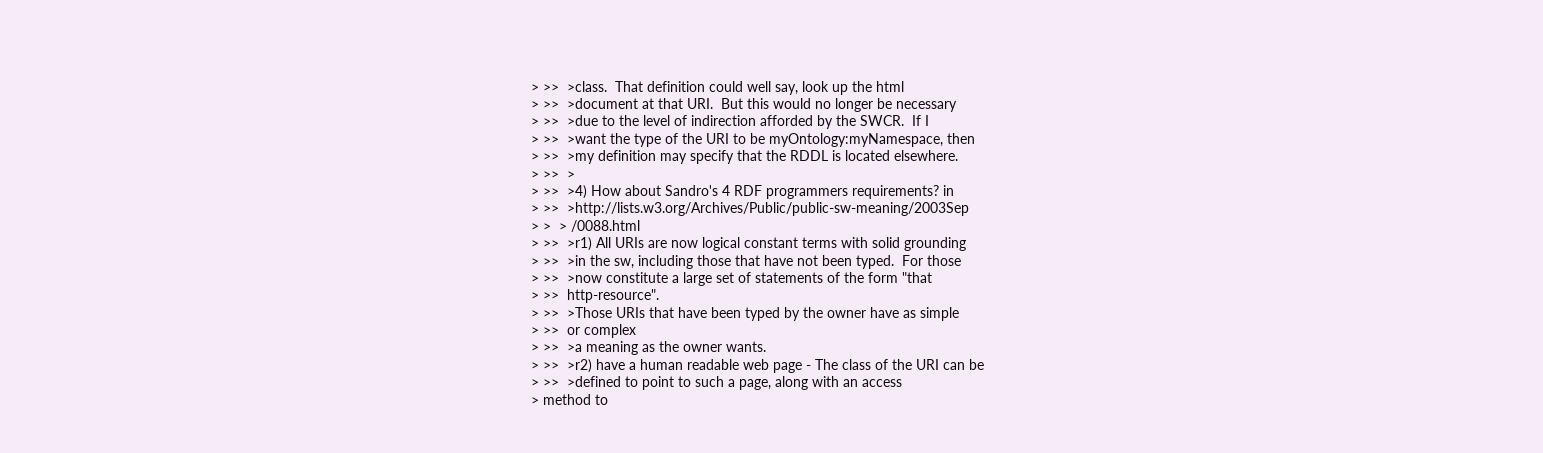> >>  >class.  That definition could well say, look up the html
> >>  >document at that URI.  But this would no longer be necessary
> >>  >due to the level of indirection afforded by the SWCR.  If I
> >>  >want the type of the URI to be myOntology:myNamespace, then
> >>  >my definition may specify that the RDDL is located elsewhere.
> >>  >
> >>  >4) How about Sandro's 4 RDF programmers requirements? in
> >>  >http://lists.w3.org/Archives/Public/public-sw-meaning/2003Sep
> >  > /0088.html
> >>  >r1) All URIs are now logical constant terms with solid grounding
> >>  >in the sw, including those that have not been typed.  For those
> >>  >now constitute a large set of statements of the form "that
> >>  http-resource".
> >>  >Those URIs that have been typed by the owner have as simple
> >>  or complex
> >>  >a meaning as the owner wants.
> >>  >r2) have a human readable web page - The class of the URI can be
> >>  >defined to point to such a page, along with an access
> method to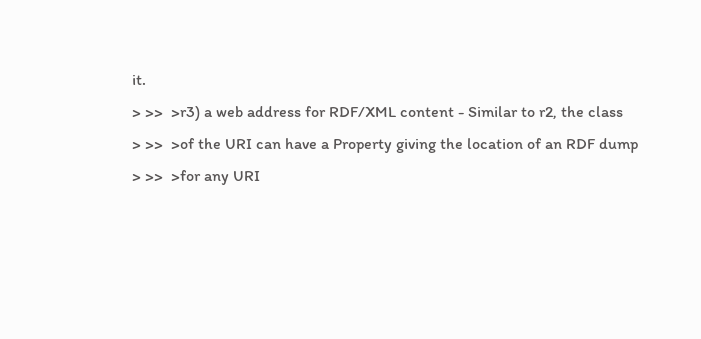it.
> >>  >r3) a web address for RDF/XML content - Similar to r2, the class
> >>  >of the URI can have a Property giving the location of an RDF dump
> >>  >for any URI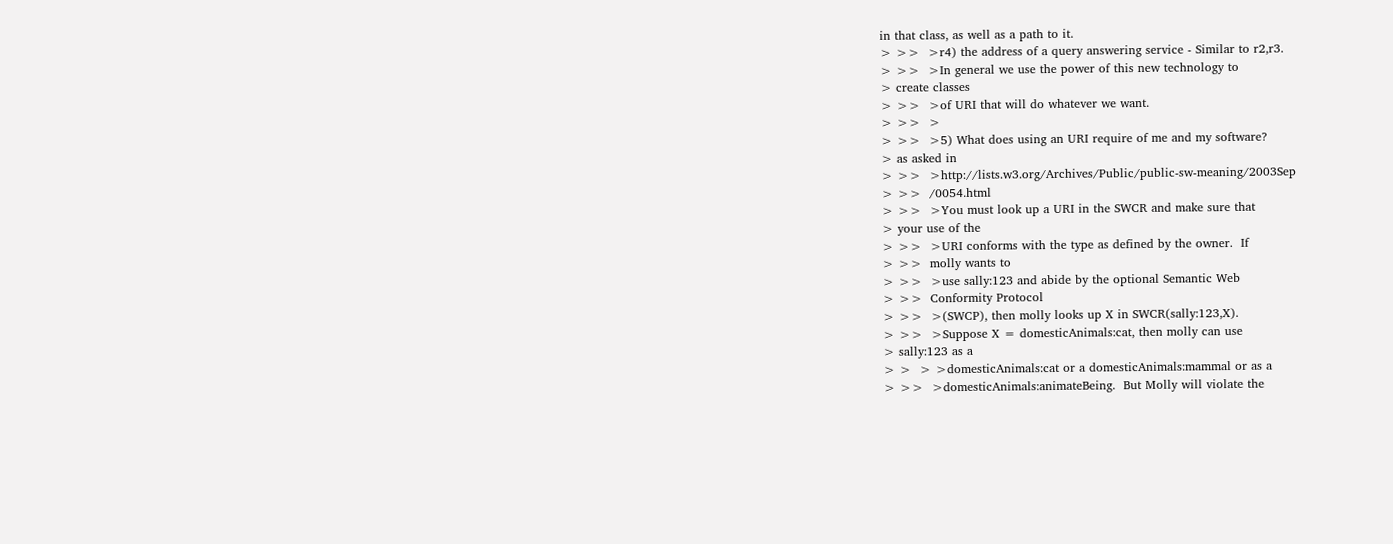in that class, as well as a path to it.
> >>  >r4) the address of a query answering service - Similar to r2,r3.
> >>  >In general we use the power of this new technology to
> create classes
> >>  >of URI that will do whatever we want.
> >>  >
> >>  >5) What does using an URI require of me and my software?
> as asked in
> >>  >http://lists.w3.org/Archives/Public/public-sw-meaning/2003Sep
> >>  /0054.html
> >>  >You must look up a URI in the SWCR and make sure that
> your use of the
> >>  >URI conforms with the type as defined by the owner.  If
> >>  molly wants to
> >>  >use sally:123 and abide by the optional Semantic Web
> >>  Conformity Protocol
> >>  >(SWCP), then molly looks up X in SWCR(sally:123,X).
> >>  >Suppose X = domesticAnimals:cat, then molly can use
> sally:123 as a
> >  > >domesticAnimals:cat or a domesticAnimals:mammal or as a
> >>  >domesticAnimals:animateBeing.  But Molly will violate the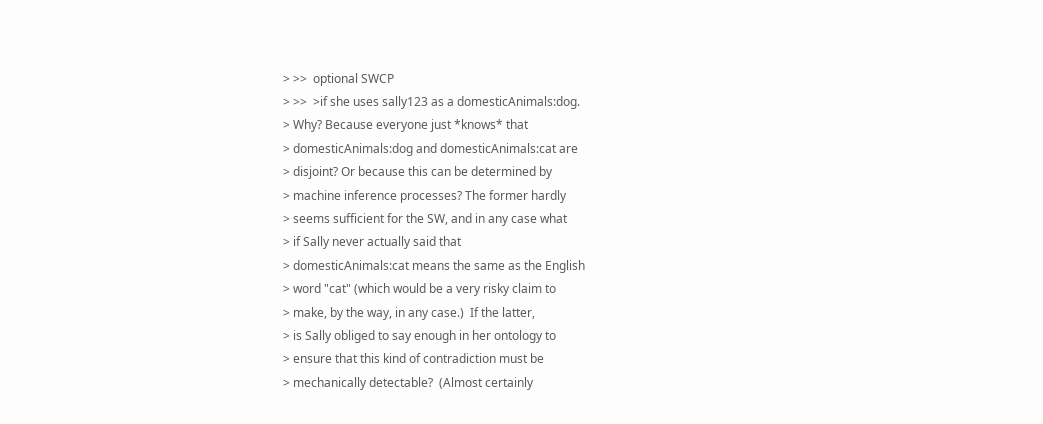> >>  optional SWCP
> >>  >if she uses sally123 as a domesticAnimals:dog.
> Why? Because everyone just *knows* that
> domesticAnimals:dog and domesticAnimals:cat are
> disjoint? Or because this can be determined by
> machine inference processes? The former hardly
> seems sufficient for the SW, and in any case what
> if Sally never actually said that
> domesticAnimals:cat means the same as the English
> word "cat" (which would be a very risky claim to
> make, by the way, in any case.)  If the latter,
> is Sally obliged to say enough in her ontology to
> ensure that this kind of contradiction must be
> mechanically detectable?  (Almost certainly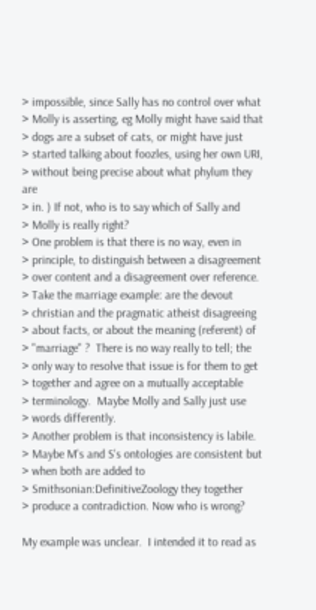> impossible, since Sally has no control over what
> Molly is asserting, eg Molly might have said that
> dogs are a subset of cats, or might have just
> started talking about foozles, using her own URI,
> without being precise about what phylum they are
> in. ) If not, who is to say which of Sally and
> Molly is really right?
> One problem is that there is no way, even in
> principle, to distinguish between a disagreement
> over content and a disagreement over reference.
> Take the marriage example: are the devout
> christian and the pragmatic atheist disagreeing
> about facts, or about the meaning (referent) of
> "marriage" ?  There is no way really to tell; the
> only way to resolve that issue is for them to get
> together and agree on a mutually acceptable
> terminology.  Maybe Molly and Sally just use
> words differently.
> Another problem is that inconsistency is labile.
> Maybe M's and S's ontologies are consistent but
> when both are added to
> Smithsonian:DefinitiveZoology they together
> produce a contradiction. Now who is wrong?

My example was unclear.  I intended it to read as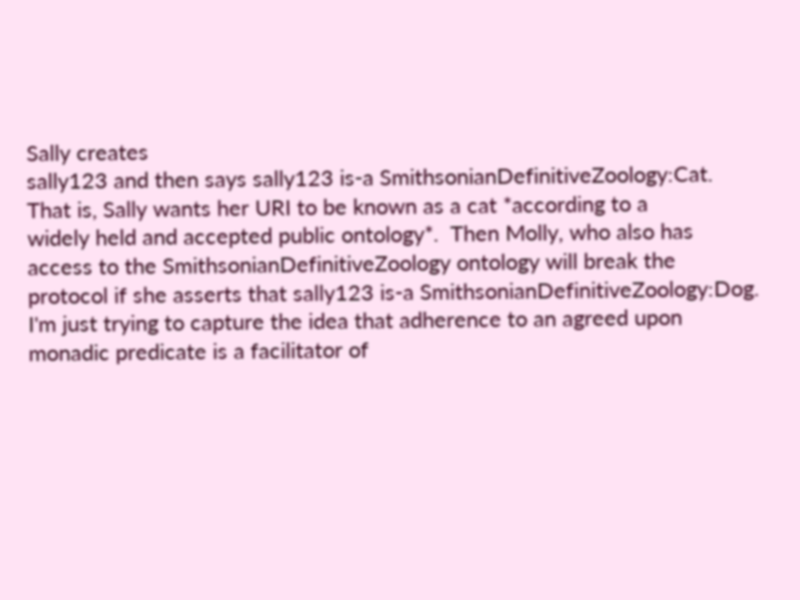Sally creates
sally123 and then says sally123 is-a SmithsonianDefinitiveZoology:Cat.
That is, Sally wants her URI to be known as a cat *according to a
widely held and accepted public ontology*.  Then Molly, who also has
access to the SmithsonianDefinitiveZoology ontology will break the
protocol if she asserts that sally123 is-a SmithsonianDefinitiveZoology:Dog.
I'm just trying to capture the idea that adherence to an agreed upon
monadic predicate is a facilitator of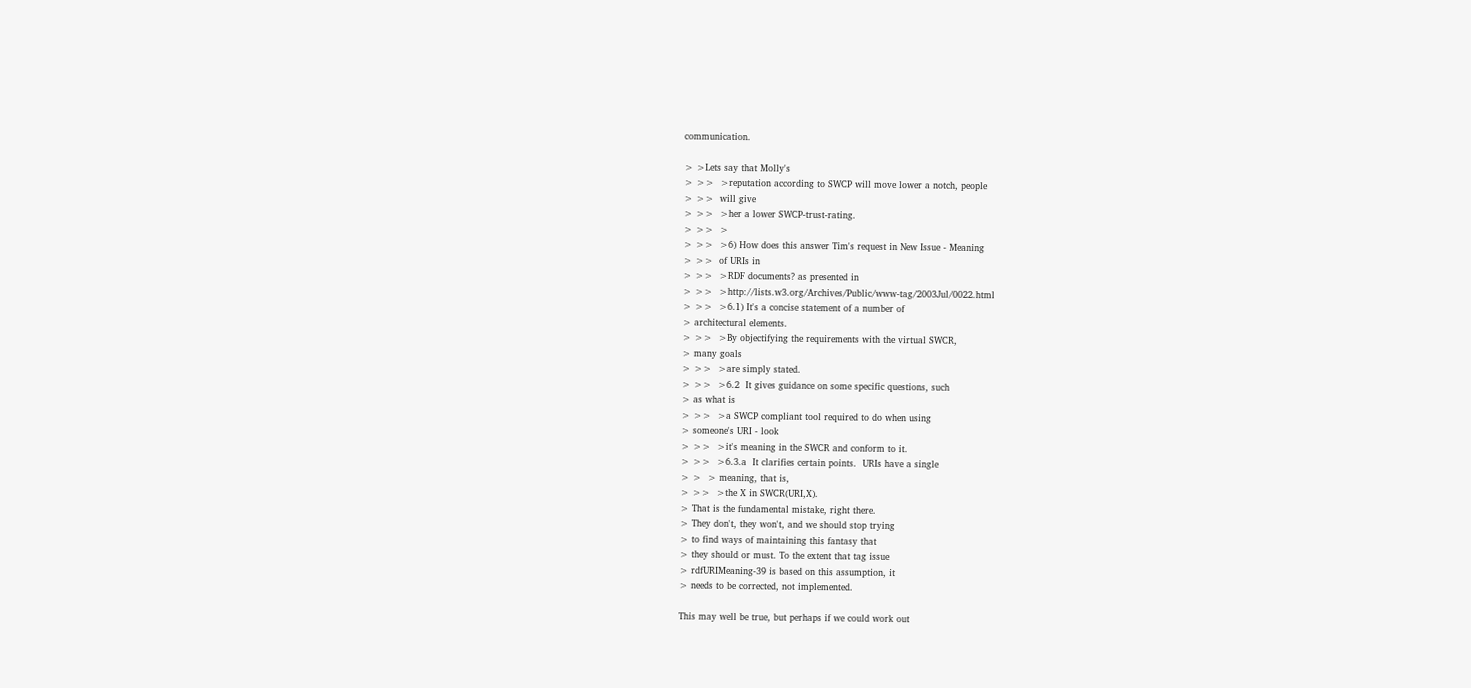communication.

> >Lets say that Molly's
> >>  >reputation according to SWCP will move lower a notch, people
> >>  will give
> >>  >her a lower SWCP-trust-rating.
> >>  >
> >>  >6) How does this answer Tim's request in New Issue - Meaning
> >>  of URIs in
> >>  >RDF documents? as presented in
> >>  >http://lists.w3.org/Archives/Public/www-tag/2003Jul/0022.html
> >>  >6.1) It's a concise statement of a number of
> architectural elements.
> >>  >By objectifying the requirements with the virtual SWCR,
> many goals
> >>  >are simply stated.
> >>  >6.2  It gives guidance on some specific questions, such
> as what is
> >>  >a SWCP compliant tool required to do when using
> someone's URI - look
> >>  >it's meaning in the SWCR and conform to it.
> >>  >6.3.a  It clarifies certain points.  URIs have a single
> >  > meaning, that is,
> >>  >the X in SWCR(URI,X).
> That is the fundamental mistake, right there.
> They don't, they won't, and we should stop trying
> to find ways of maintaining this fantasy that
> they should or must. To the extent that tag issue
> rdfURIMeaning-39 is based on this assumption, it
> needs to be corrected, not implemented.

This may well be true, but perhaps if we could work out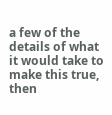a few of the details of what it would take to make this true, then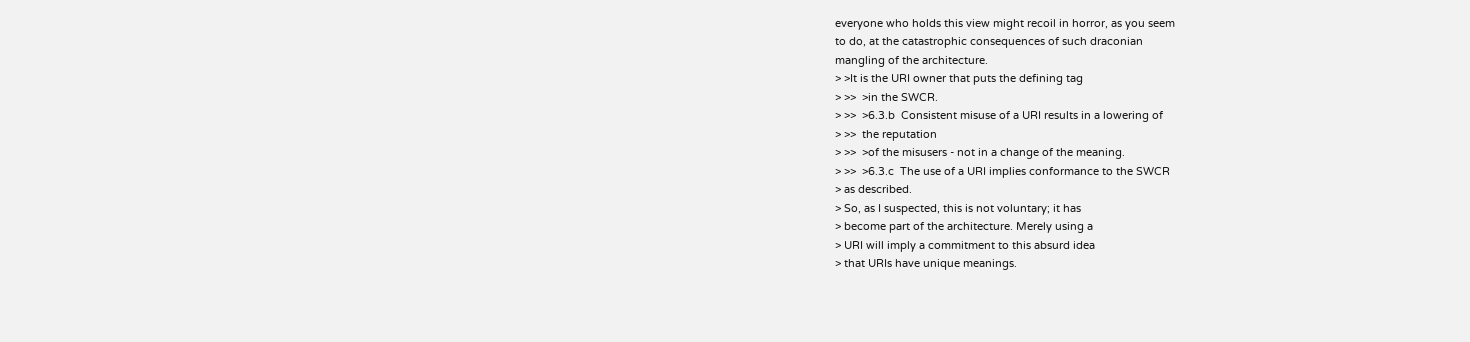everyone who holds this view might recoil in horror, as you seem
to do, at the catastrophic consequences of such draconian
mangling of the architecture.
> >It is the URI owner that puts the defining tag
> >>  >in the SWCR.
> >>  >6.3.b  Consistent misuse of a URI results in a lowering of
> >>  the reputation
> >>  >of the misusers - not in a change of the meaning.
> >>  >6.3.c  The use of a URI implies conformance to the SWCR
> as described.
> So, as I suspected, this is not voluntary; it has
> become part of the architecture. Merely using a
> URI will imply a commitment to this absurd idea
> that URIs have unique meanings.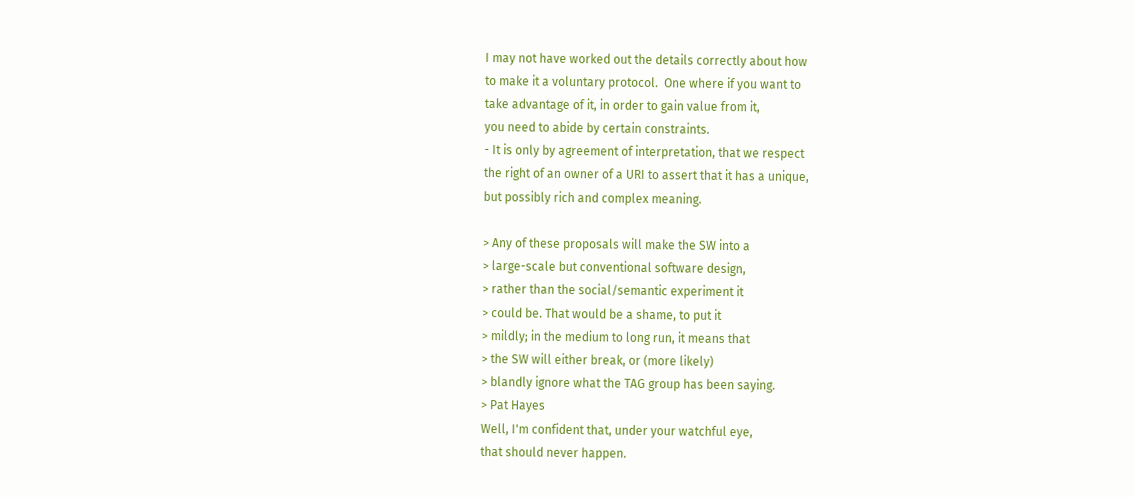I may not have worked out the details correctly about how
to make it a voluntary protocol.  One where if you want to
take advantage of it, in order to gain value from it,
you need to abide by certain constraints.
- It is only by agreement of interpretation, that we respect
the right of an owner of a URI to assert that it has a unique,
but possibly rich and complex meaning.

> Any of these proposals will make the SW into a
> large-scale but conventional software design,
> rather than the social/semantic experiment it
> could be. That would be a shame, to put it
> mildly; in the medium to long run, it means that
> the SW will either break, or (more likely)
> blandly ignore what the TAG group has been saying.
> Pat Hayes
Well, I'm confident that, under your watchful eye,
that should never happen.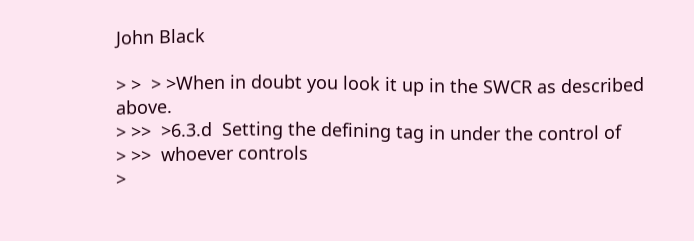John Black

> >  > >When in doubt you look it up in the SWCR as described above.
> >>  >6.3.d  Setting the defining tag in under the control of
> >>  whoever controls
>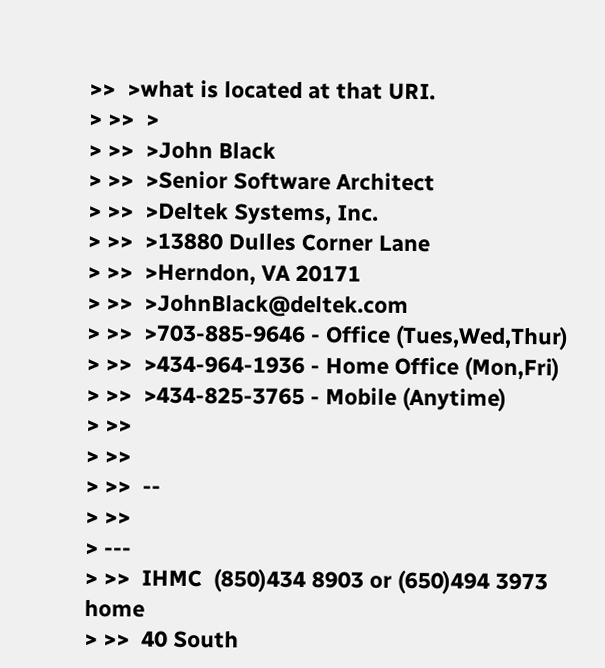>>  >what is located at that URI.
> >>  >
> >>  >John Black
> >>  >Senior Software Architect
> >>  >Deltek Systems, Inc.
> >>  >13880 Dulles Corner Lane
> >>  >Herndon, VA 20171
> >>  >JohnBlack@deltek.com
> >>  >703-885-9646 - Office (Tues,Wed,Thur)
> >>  >434-964-1936 - Home Office (Mon,Fri)
> >>  >434-825-3765 - Mobile (Anytime)
> >>
> >>
> >>  --
> >>
> ---
> >>  IHMC  (850)434 8903 or (650)494 3973   home
> >>  40 South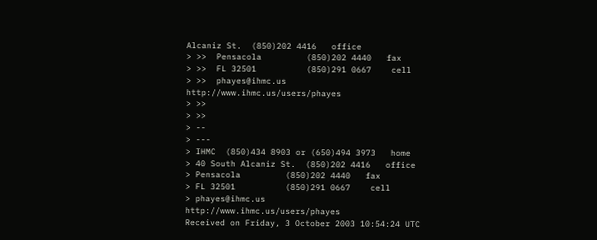Alcaniz St.  (850)202 4416   office
> >>  Pensacola         (850)202 4440   fax
> >>  FL 32501          (850)291 0667    cell
> >>  phayes@ihmc.us       http://www.ihmc.us/users/phayes
> >>
> >>
> --
> ---
> IHMC  (850)434 8903 or (650)494 3973   home
> 40 South Alcaniz St.  (850)202 4416   office
> Pensacola         (850)202 4440   fax
> FL 32501          (850)291 0667    cell
> phayes@ihmc.us       http://www.ihmc.us/users/phayes
Received on Friday, 3 October 2003 10:54:24 UTC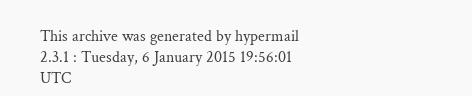This archive was generated by hypermail 2.3.1 : Tuesday, 6 January 2015 19:56:01 UTC